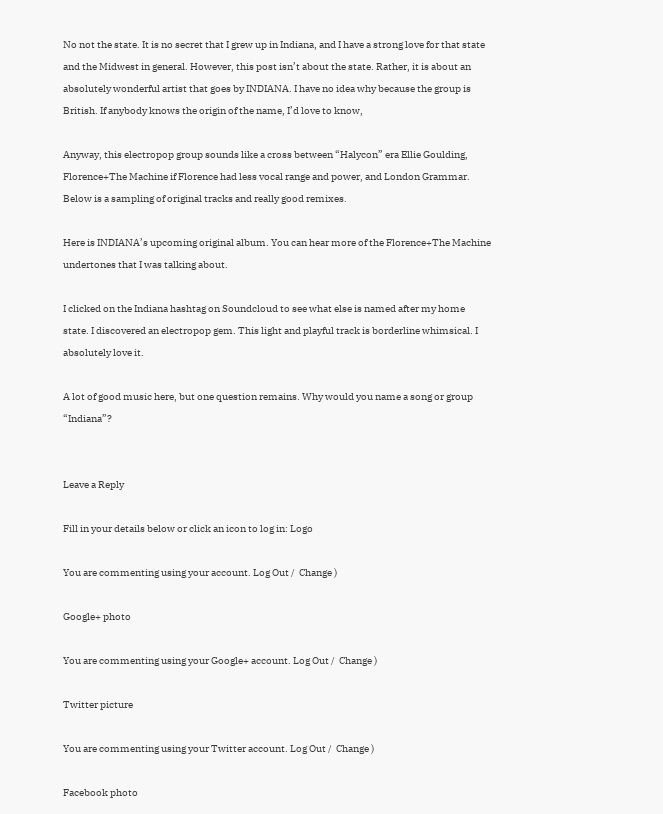No not the state. It is no secret that I grew up in Indiana, and I have a strong love for that state and the Midwest in general. However, this post isn’t about the state. Rather, it is about an absolutely wonderful artist that goes by INDIANA. I have no idea why because the group is British. If anybody knows the origin of the name, I’d love to know,

Anyway, this electropop group sounds like a cross between “Halycon” era Ellie Goulding, Florence+The Machine if Florence had less vocal range and power, and London Grammar. Below is a sampling of original tracks and really good remixes.

Here is INDIANA’s upcoming original album. You can hear more of the Florence+The Machine undertones that I was talking about.

I clicked on the Indiana hashtag on Soundcloud to see what else is named after my home state. I discovered an electropop gem. This light and playful track is borderline whimsical. I absolutely love it.

A lot of good music here, but one question remains. Why would you name a song or group “Indiana”?


Leave a Reply

Fill in your details below or click an icon to log in: Logo

You are commenting using your account. Log Out /  Change )

Google+ photo

You are commenting using your Google+ account. Log Out /  Change )

Twitter picture

You are commenting using your Twitter account. Log Out /  Change )

Facebook photo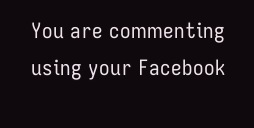You are commenting using your Facebook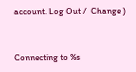account. Log Out /  Change )


Connecting to %s